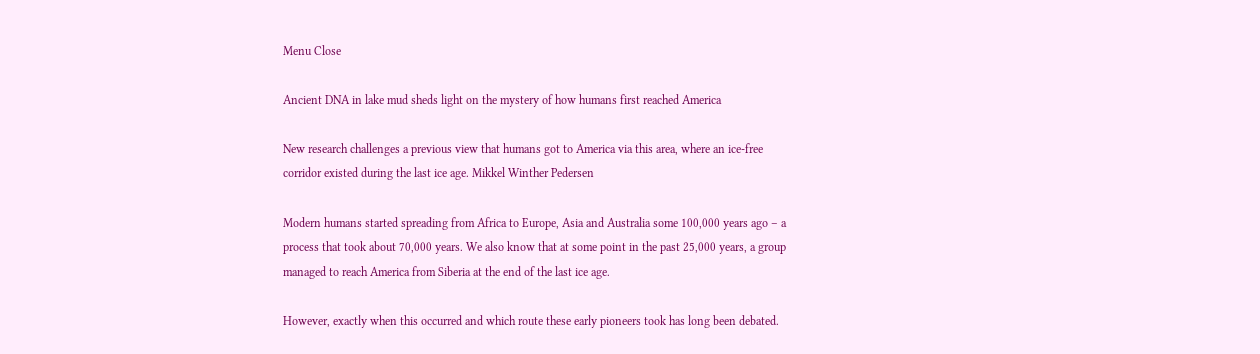Menu Close

Ancient DNA in lake mud sheds light on the mystery of how humans first reached America

New research challenges a previous view that humans got to America via this area, where an ice-free corridor existed during the last ice age. Mikkel Winther Pedersen

Modern humans started spreading from Africa to Europe, Asia and Australia some 100,000 years ago – a process that took about 70,000 years. We also know that at some point in the past 25,000 years, a group managed to reach America from Siberia at the end of the last ice age.

However, exactly when this occurred and which route these early pioneers took has long been debated.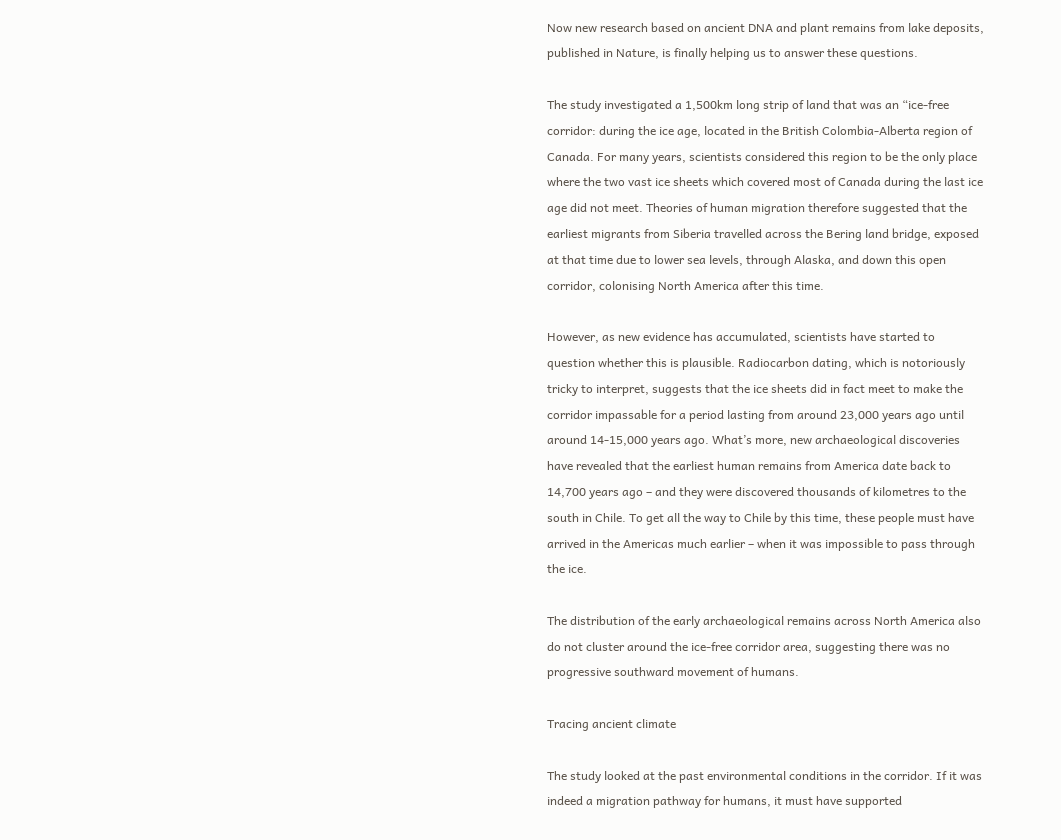Now new research based on ancient DNA and plant remains from lake deposits, published in Nature, is finally helping us to answer these questions.

The study investigated a 1,500km long strip of land that was an “ice-free corridor: during the ice age, located in the British Colombia-Alberta region of Canada. For many years, scientists considered this region to be the only place where the two vast ice sheets which covered most of Canada during the last ice age did not meet. Theories of human migration therefore suggested that the earliest migrants from Siberia travelled across the Bering land bridge, exposed at that time due to lower sea levels, through Alaska, and down this open corridor, colonising North America after this time.

However, as new evidence has accumulated, scientists have started to question whether this is plausible. Radiocarbon dating, which is notoriously tricky to interpret, suggests that the ice sheets did in fact meet to make the corridor impassable for a period lasting from around 23,000 years ago until around 14-15,000 years ago. What’s more, new archaeological discoveries have revealed that the earliest human remains from America date back to 14,700 years ago – and they were discovered thousands of kilometres to the south in Chile. To get all the way to Chile by this time, these people must have arrived in the Americas much earlier – when it was impossible to pass through the ice.

The distribution of the early archaeological remains across North America also do not cluster around the ice-free corridor area, suggesting there was no progressive southward movement of humans.

Tracing ancient climate

The study looked at the past environmental conditions in the corridor. If it was indeed a migration pathway for humans, it must have supported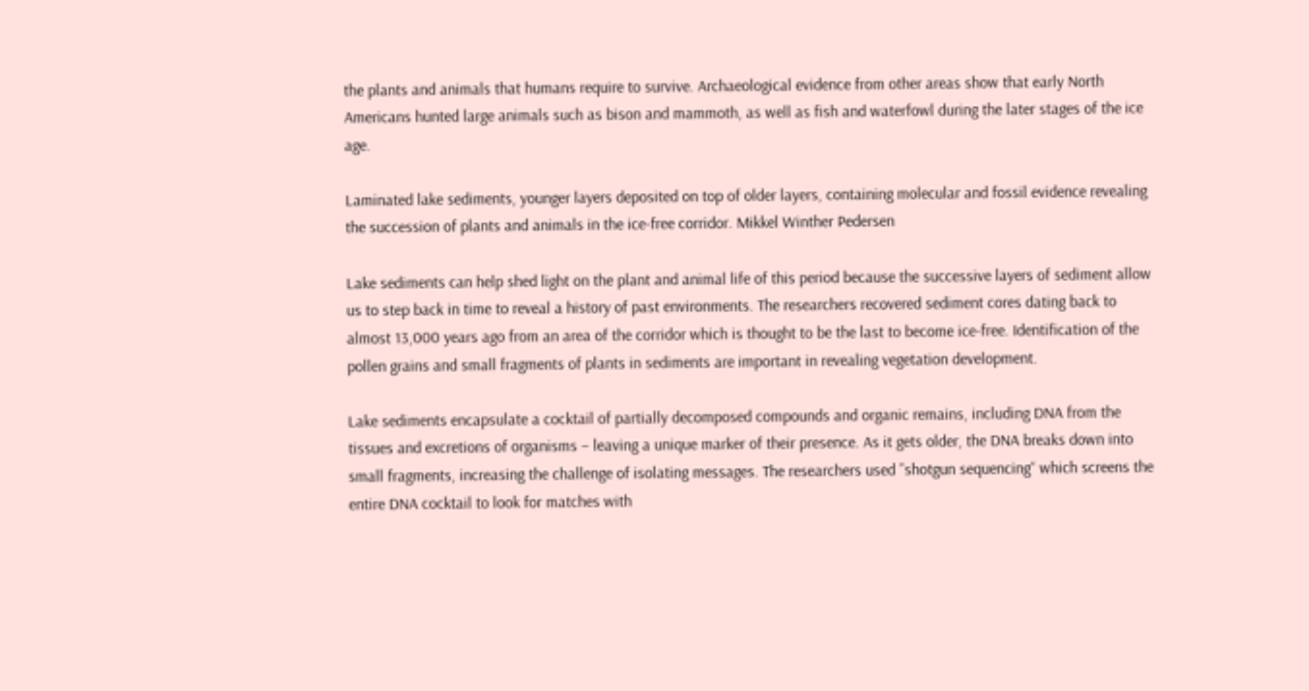the plants and animals that humans require to survive. Archaeological evidence from other areas show that early North Americans hunted large animals such as bison and mammoth, as well as fish and waterfowl during the later stages of the ice age.

Laminated lake sediments, younger layers deposited on top of older layers, containing molecular and fossil evidence revealing the succession of plants and animals in the ice-free corridor. Mikkel Winther Pedersen

Lake sediments can help shed light on the plant and animal life of this period because the successive layers of sediment allow us to step back in time to reveal a history of past environments. The researchers recovered sediment cores dating back to almost 13,000 years ago from an area of the corridor which is thought to be the last to become ice-free. Identification of the pollen grains and small fragments of plants in sediments are important in revealing vegetation development.

Lake sediments encapsulate a cocktail of partially decomposed compounds and organic remains, including DNA from the tissues and excretions of organisms – leaving a unique marker of their presence. As it gets older, the DNA breaks down into small fragments, increasing the challenge of isolating messages. The researchers used ”shotgun sequencing“ which screens the entire DNA cocktail to look for matches with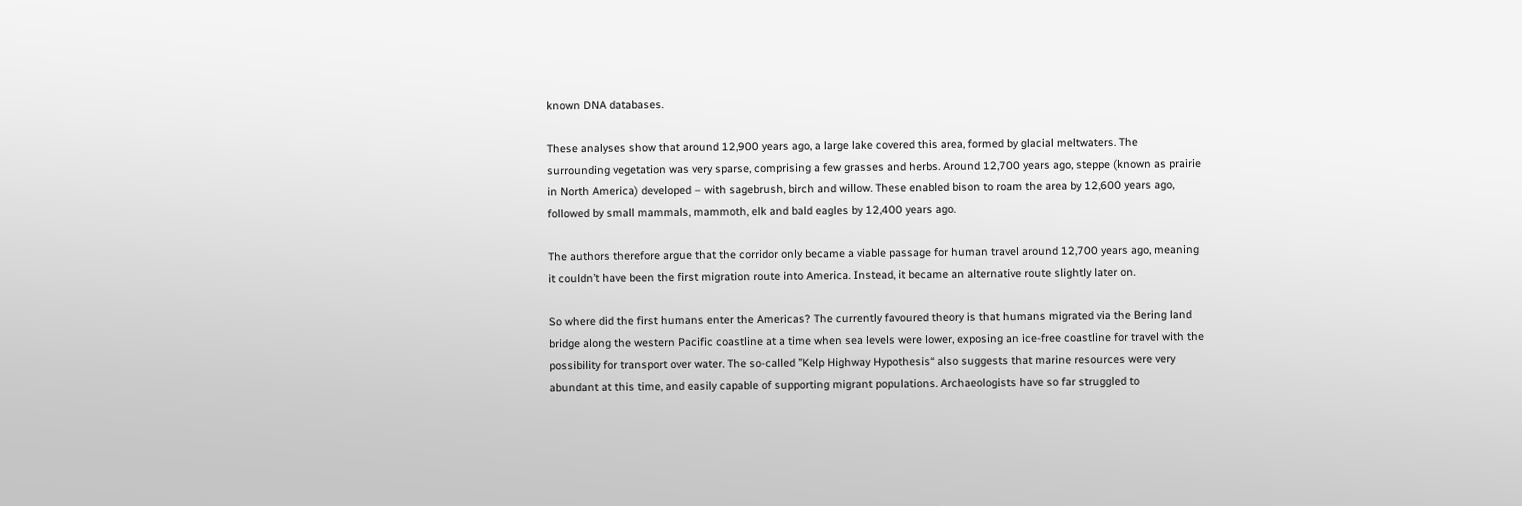known DNA databases.

These analyses show that around 12,900 years ago, a large lake covered this area, formed by glacial meltwaters. The surrounding vegetation was very sparse, comprising a few grasses and herbs. Around 12,700 years ago, steppe (known as prairie in North America) developed – with sagebrush, birch and willow. These enabled bison to roam the area by 12,600 years ago, followed by small mammals, mammoth, elk and bald eagles by 12,400 years ago.

The authors therefore argue that the corridor only became a viable passage for human travel around 12,700 years ago, meaning it couldn’t have been the first migration route into America. Instead, it became an alternative route slightly later on.

So where did the first humans enter the Americas? The currently favoured theory is that humans migrated via the Bering land bridge along the western Pacific coastline at a time when sea levels were lower, exposing an ice-free coastline for travel with the possibility for transport over water. The so-called ”Kelp Highway Hypothesis“ also suggests that marine resources were very abundant at this time, and easily capable of supporting migrant populations. Archaeologists have so far struggled to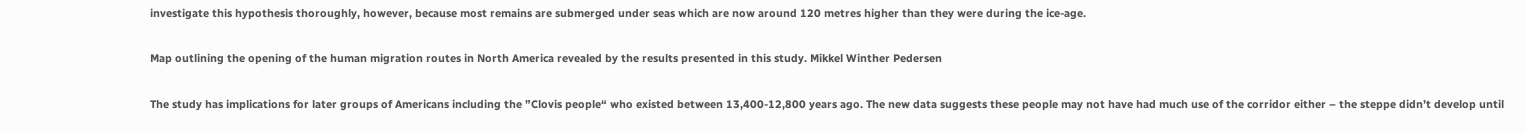investigate this hypothesis thoroughly, however, because most remains are submerged under seas which are now around 120 metres higher than they were during the ice-age.

Map outlining the opening of the human migration routes in North America revealed by the results presented in this study. Mikkel Winther Pedersen

The study has implications for later groups of Americans including the ”Clovis people“ who existed between 13,400-12,800 years ago. The new data suggests these people may not have had much use of the corridor either – the steppe didn’t develop until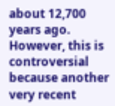about 12,700 years ago. However, this is controversial because another very recent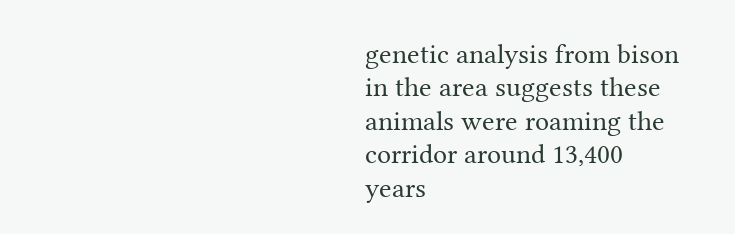genetic analysis from bison in the area suggests these animals were roaming the corridor around 13,400 years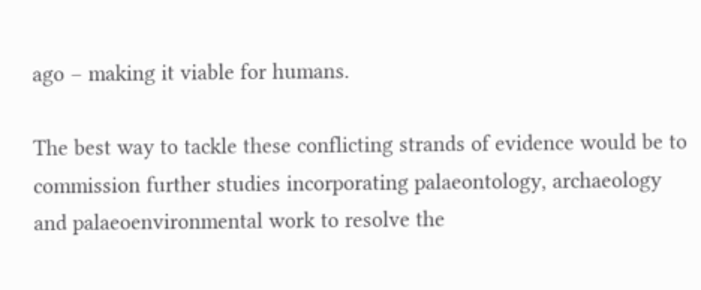ago – making it viable for humans.

The best way to tackle these conflicting strands of evidence would be to commission further studies incorporating palaeontology, archaeology and palaeoenvironmental work to resolve the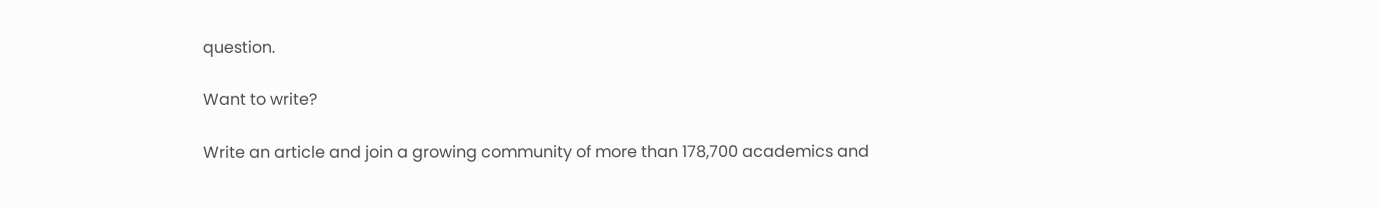question.

Want to write?

Write an article and join a growing community of more than 178,700 academics and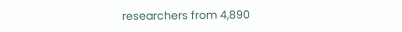researchers from 4,890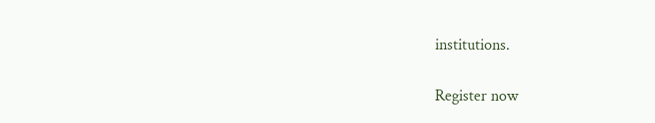institutions.

Register now